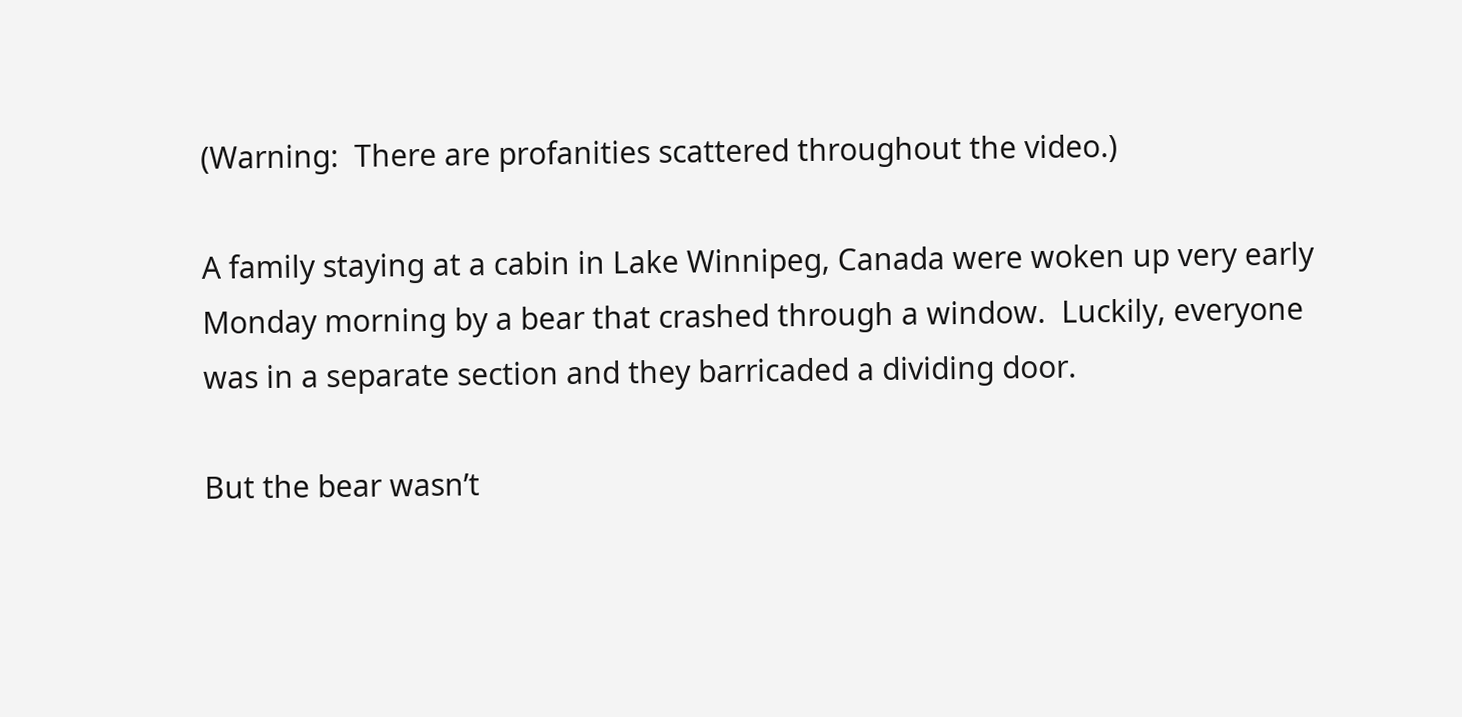(Warning:  There are profanities scattered throughout the video.)

A family staying at a cabin in Lake Winnipeg, Canada were woken up very early Monday morning by a bear that crashed through a window.  Luckily, everyone was in a separate section and they barricaded a dividing door.

But the bear wasn’t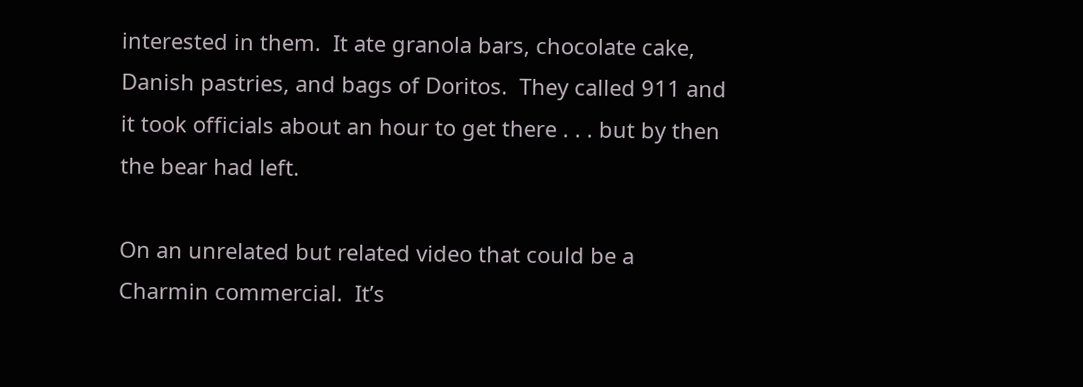interested in them.  It ate granola bars, chocolate cake, Danish pastries, and bags of Doritos.  They called 911 and it took officials about an hour to get there . . . but by then the bear had left.

On an unrelated but related video that could be a Charmin commercial.  It’s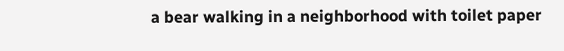a bear walking in a neighborhood with toilet paper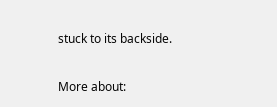stuck to its backside.

More about: